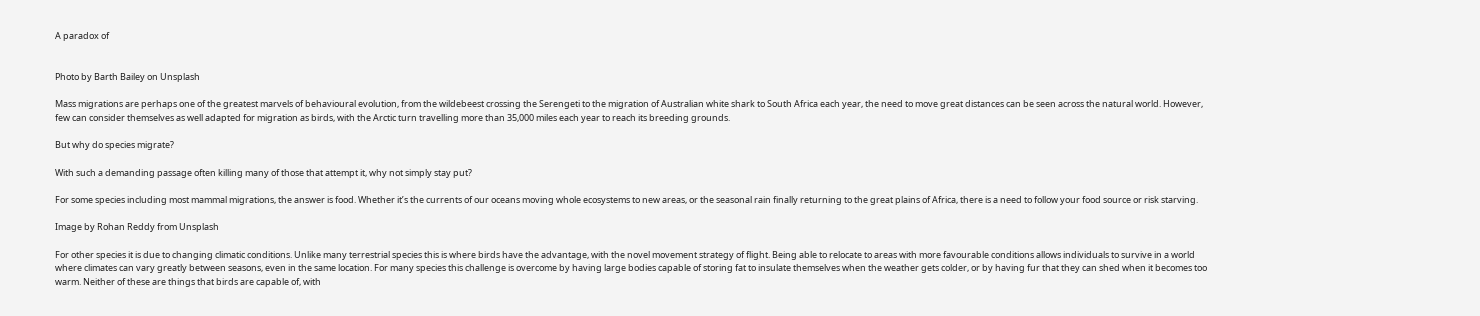A paradox of


Photo by Barth Bailey on Unsplash

Mass migrations are perhaps one of the greatest marvels of behavioural evolution, from the wildebeest crossing the Serengeti to the migration of Australian white shark to South Africa each year, the need to move great distances can be seen across the natural world. However, few can consider themselves as well adapted for migration as birds, with the Arctic turn travelling more than 35,000 miles each year to reach its breeding grounds.

But why do species migrate?

With such a demanding passage often killing many of those that attempt it, why not simply stay put?

For some species including most mammal migrations, the answer is food. Whether it’s the currents of our oceans moving whole ecosystems to new areas, or the seasonal rain finally returning to the great plains of Africa, there is a need to follow your food source or risk starving.

Image by Rohan Reddy from Unsplash

For other species it is due to changing climatic conditions. Unlike many terrestrial species this is where birds have the advantage, with the novel movement strategy of flight. Being able to relocate to areas with more favourable conditions allows individuals to survive in a world where climates can vary greatly between seasons, even in the same location. For many species this challenge is overcome by having large bodies capable of storing fat to insulate themselves when the weather gets colder, or by having fur that they can shed when it becomes too warm. Neither of these are things that birds are capable of, with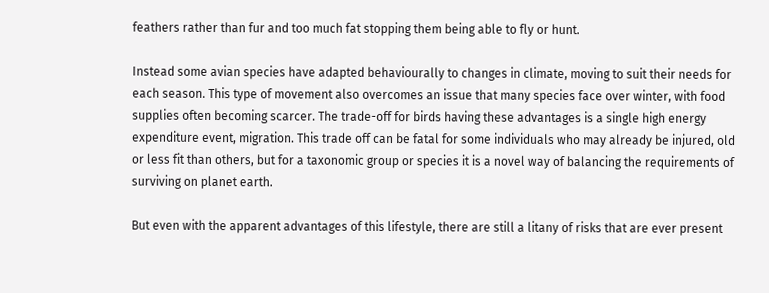feathers rather than fur and too much fat stopping them being able to fly or hunt.

Instead some avian species have adapted behaviourally to changes in climate, moving to suit their needs for each season. This type of movement also overcomes an issue that many species face over winter, with food supplies often becoming scarcer. The trade-off for birds having these advantages is a single high energy expenditure event, migration. This trade off can be fatal for some individuals who may already be injured, old or less fit than others, but for a taxonomic group or species it is a novel way of balancing the requirements of surviving on planet earth.

But even with the apparent advantages of this lifestyle, there are still a litany of risks that are ever present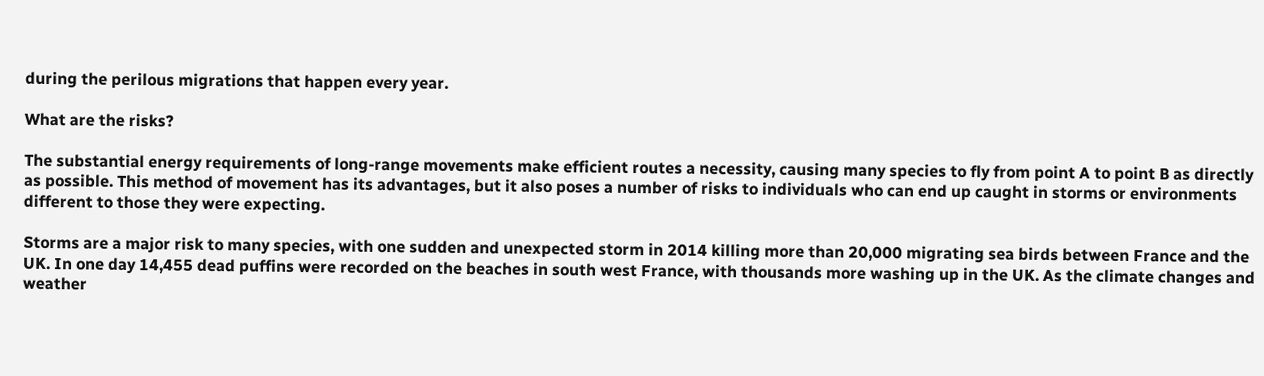during the perilous migrations that happen every year.

What are the risks?

The substantial energy requirements of long-range movements make efficient routes a necessity, causing many species to fly from point A to point B as directly as possible. This method of movement has its advantages, but it also poses a number of risks to individuals who can end up caught in storms or environments different to those they were expecting.

Storms are a major risk to many species, with one sudden and unexpected storm in 2014 killing more than 20,000 migrating sea birds between France and the UK. In one day 14,455 dead puffins were recorded on the beaches in south west France, with thousands more washing up in the UK. As the climate changes and weather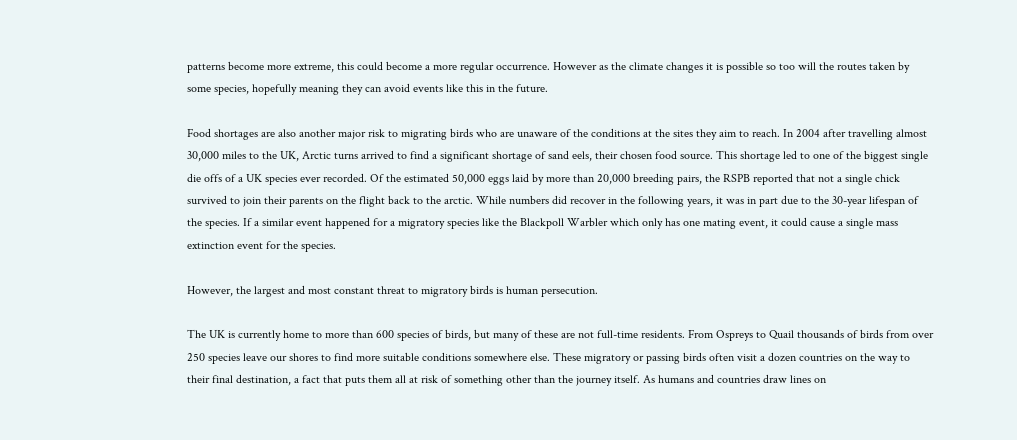patterns become more extreme, this could become a more regular occurrence. However as the climate changes it is possible so too will the routes taken by some species, hopefully meaning they can avoid events like this in the future.

Food shortages are also another major risk to migrating birds who are unaware of the conditions at the sites they aim to reach. In 2004 after travelling almost 30,000 miles to the UK, Arctic turns arrived to find a significant shortage of sand eels, their chosen food source. This shortage led to one of the biggest single die offs of a UK species ever recorded. Of the estimated 50,000 eggs laid by more than 20,000 breeding pairs, the RSPB reported that not a single chick survived to join their parents on the flight back to the arctic. While numbers did recover in the following years, it was in part due to the 30-year lifespan of the species. If a similar event happened for a migratory species like the Blackpoll Warbler which only has one mating event, it could cause a single mass extinction event for the species.

However, the largest and most constant threat to migratory birds is human persecution.

The UK is currently home to more than 600 species of birds, but many of these are not full-time residents. From Ospreys to Quail thousands of birds from over 250 species leave our shores to find more suitable conditions somewhere else. These migratory or passing birds often visit a dozen countries on the way to their final destination, a fact that puts them all at risk of something other than the journey itself. As humans and countries draw lines on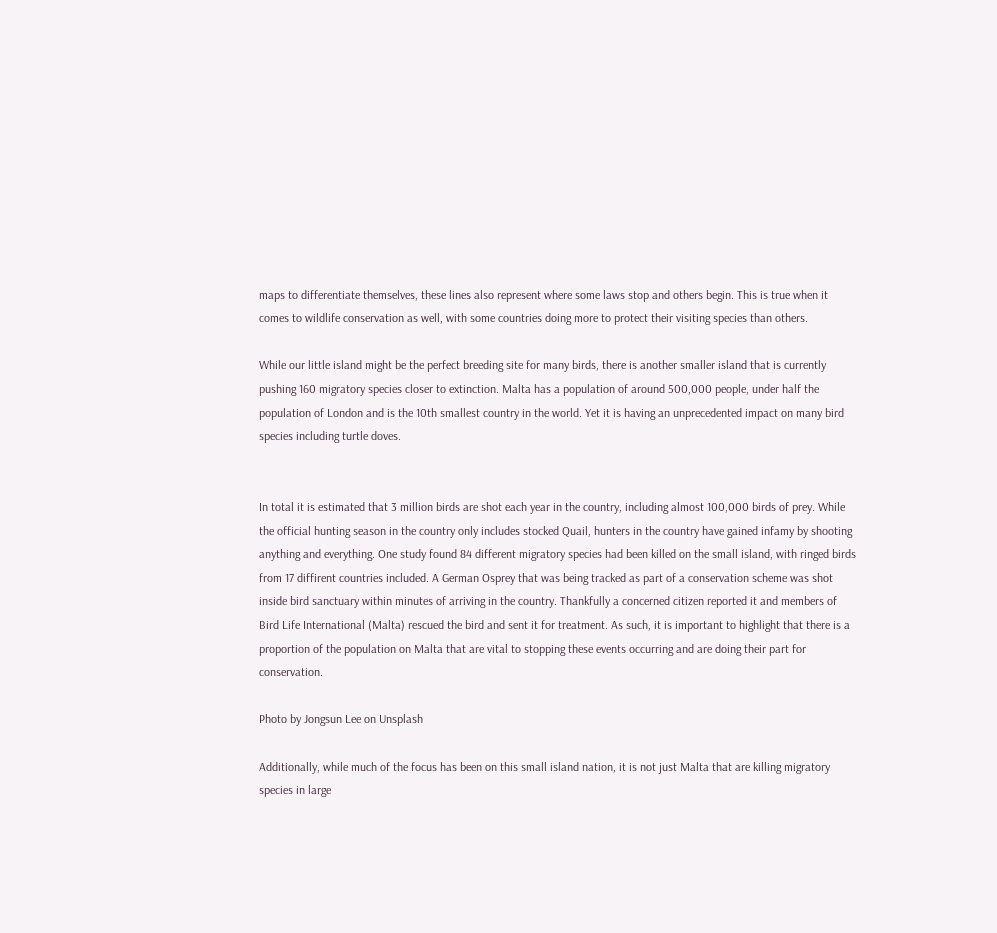maps to differentiate themselves, these lines also represent where some laws stop and others begin. This is true when it comes to wildlife conservation as well, with some countries doing more to protect their visiting species than others.

While our little island might be the perfect breeding site for many birds, there is another smaller island that is currently pushing 160 migratory species closer to extinction. Malta has a population of around 500,000 people, under half the population of London and is the 10th smallest country in the world. Yet it is having an unprecedented impact on many bird species including turtle doves.


In total it is estimated that 3 million birds are shot each year in the country, including almost 100,000 birds of prey. While the official hunting season in the country only includes stocked Quail, hunters in the country have gained infamy by shooting anything and everything. One study found 84 different migratory species had been killed on the small island, with ringed birds from 17 diffirent countries included. A German Osprey that was being tracked as part of a conservation scheme was shot inside bird sanctuary within minutes of arriving in the country. Thankfully a concerned citizen reported it and members of Bird Life International (Malta) rescued the bird and sent it for treatment. As such, it is important to highlight that there is a proportion of the population on Malta that are vital to stopping these events occurring and are doing their part for conservation.

Photo by Jongsun Lee on Unsplash

Additionally, while much of the focus has been on this small island nation, it is not just Malta that are killing migratory species in large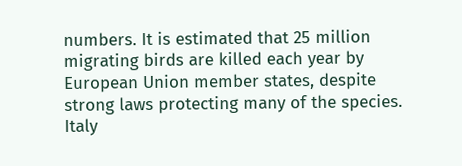numbers. It is estimated that 25 million migrating birds are killed each year by European Union member states, despite strong laws protecting many of the species. Italy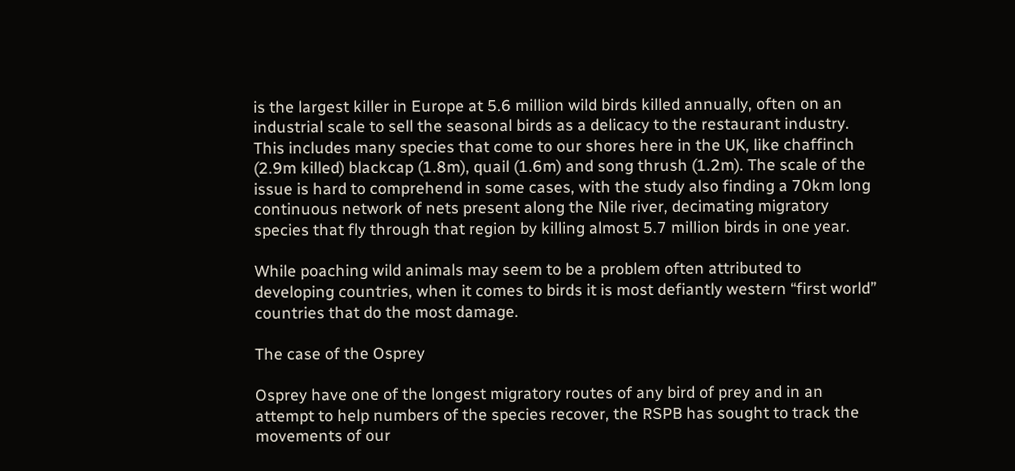is the largest killer in Europe at 5.6 million wild birds killed annually, often on an industrial scale to sell the seasonal birds as a delicacy to the restaurant industry. This includes many species that come to our shores here in the UK, like chaffinch (2.9m killed) blackcap (1.8m), quail (1.6m) and song thrush (1.2m). The scale of the issue is hard to comprehend in some cases, with the study also finding a 70km long continuous network of nets present along the Nile river, decimating migratory species that fly through that region by killing almost 5.7 million birds in one year.

While poaching wild animals may seem to be a problem often attributed to developing countries, when it comes to birds it is most defiantly western “first world” countries that do the most damage.

The case of the Osprey

Osprey have one of the longest migratory routes of any bird of prey and in an attempt to help numbers of the species recover, the RSPB has sought to track the movements of our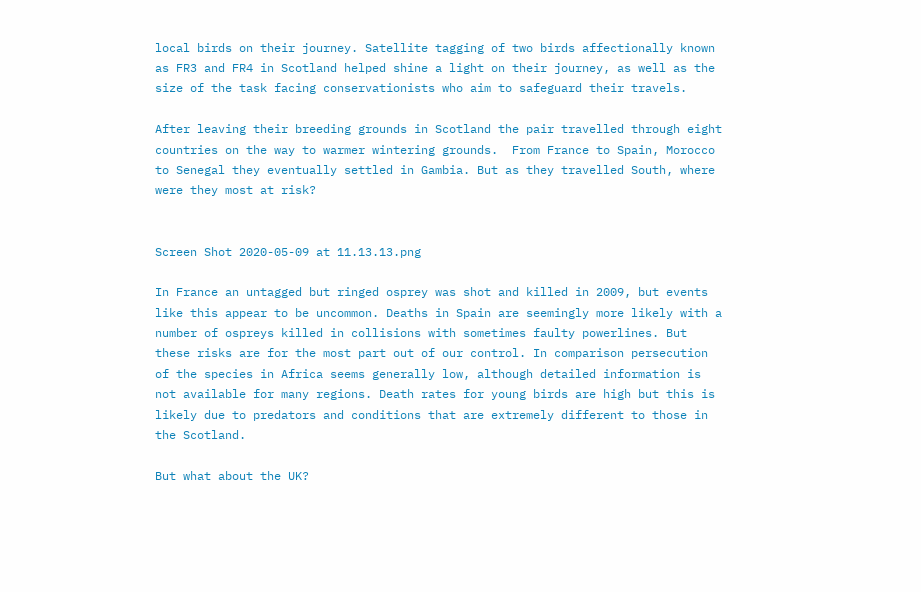local birds on their journey. Satellite tagging of two birds affectionally known as FR3 and FR4 in Scotland helped shine a light on their journey, as well as the size of the task facing conservationists who aim to safeguard their travels.

After leaving their breeding grounds in Scotland the pair travelled through eight countries on the way to warmer wintering grounds.  From France to Spain, Morocco to Senegal they eventually settled in Gambia. But as they travelled South, where were they most at risk?


Screen Shot 2020-05-09 at 11.13.13.png

In France an untagged but ringed osprey was shot and killed in 2009, but events like this appear to be uncommon. Deaths in Spain are seemingly more likely with a number of ospreys killed in collisions with sometimes faulty powerlines. But these risks are for the most part out of our control. In comparison persecution of the species in Africa seems generally low, although detailed information is not available for many regions. Death rates for young birds are high but this is likely due to predators and conditions that are extremely different to those in the Scotland.

But what about the UK?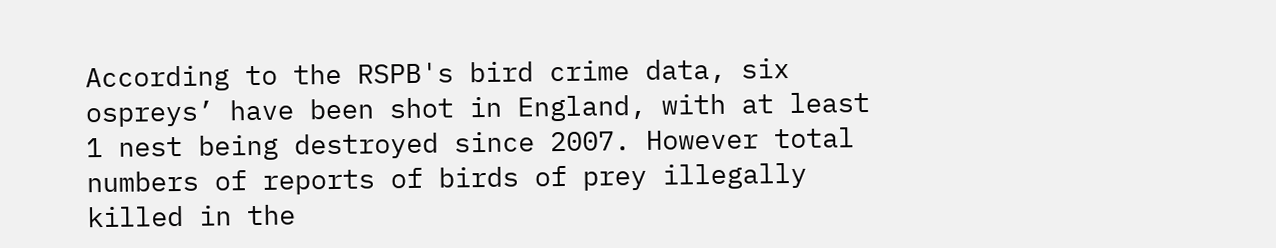According to the RSPB's bird crime data, six ospreys’ have been shot in England, with at least 1 nest being destroyed since 2007. However total numbers of reports of birds of prey illegally killed in the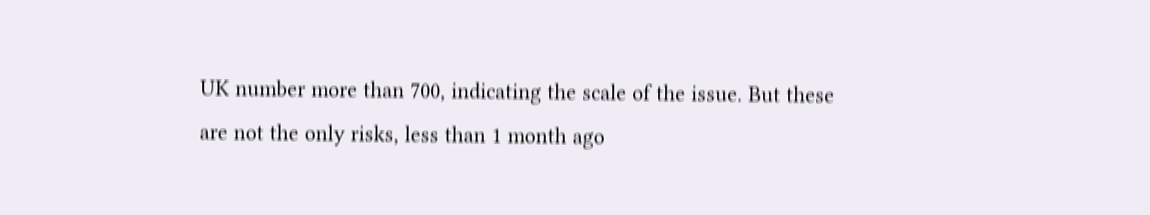UK number more than 700, indicating the scale of the issue. But these are not the only risks, less than 1 month ago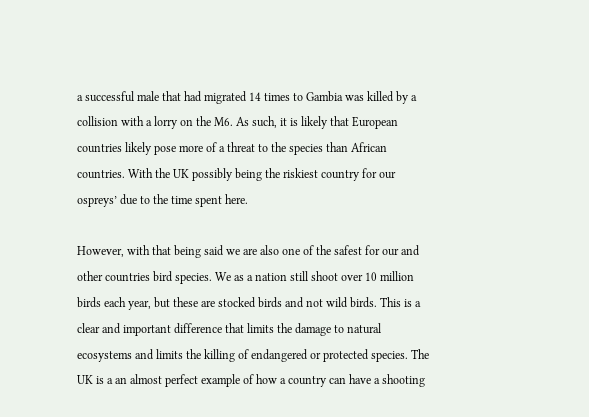a successful male that had migrated 14 times to Gambia was killed by a collision with a lorry on the M6. As such, it is likely that European countries likely pose more of a threat to the species than African countries. With the UK possibly being the riskiest country for our ospreys’ due to the time spent here.

However, with that being said we are also one of the safest for our and other countries bird species. We as a nation still shoot over 10 million birds each year, but these are stocked birds and not wild birds. This is a clear and important difference that limits the damage to natural ecosystems and limits the killing of endangered or protected species. The UK is a an almost perfect example of how a country can have a shooting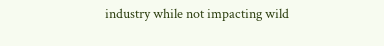industry while not impacting wild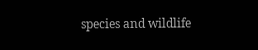species and wildlife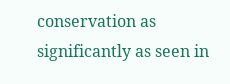conservation as significantly as seen in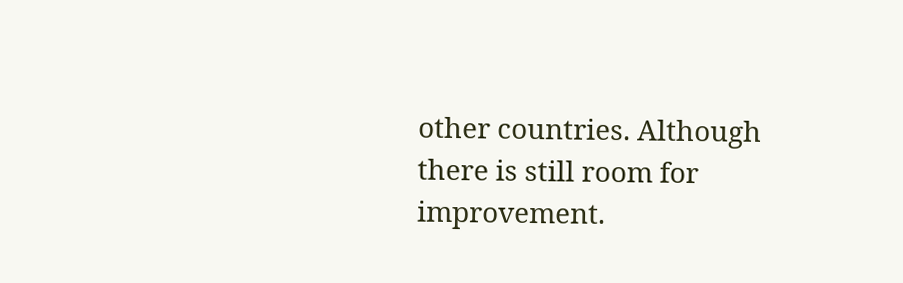other countries. Although there is still room for improvement.